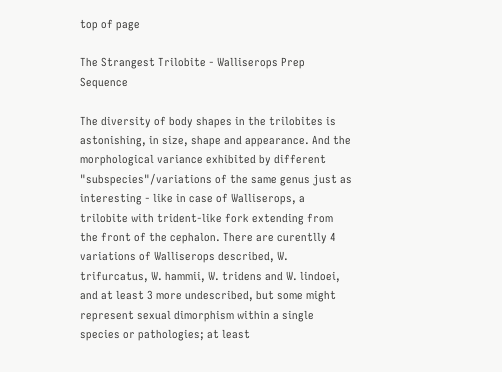top of page

The Strangest Trilobite - Walliserops Prep Sequence

The diversity of body shapes in the trilobites is astonishing, in size, shape and appearance. And the morphological variance exhibited by different "subspecies"/variations of the same genus just as interesting - like in case of Walliserops, a trilobite with trident-like fork extending from the front of the cephalon. There are curentlly 4 variations of Walliserops described, W. trifurcatus, W. hammii, W. tridens and W. lindoei, and at least 3 more undescribed, but some might represent sexual dimorphism within a single species or pathologies; at least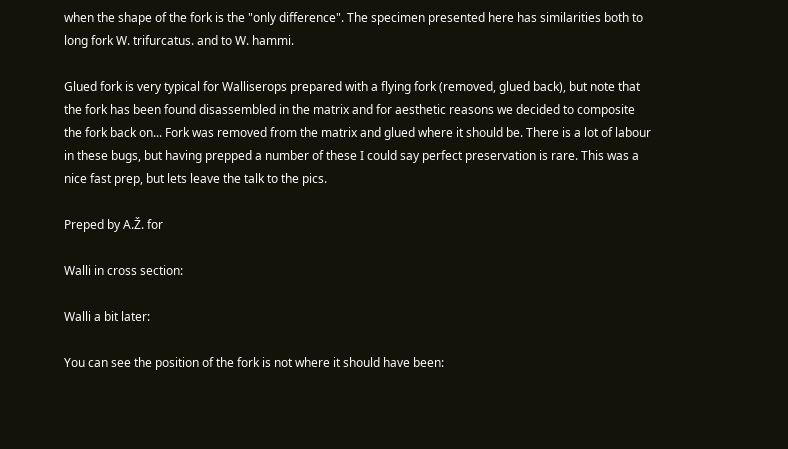when the shape of the fork is the "only difference". The specimen presented here has similarities both to long fork W. trifurcatus. and to W. hammi.

Glued fork is very typical for Walliserops prepared with a flying fork (removed, glued back), but note that the fork has been found disassembled in the matrix and for aesthetic reasons we decided to composite the fork back on... Fork was removed from the matrix and glued where it should be. There is a lot of labour in these bugs, but having prepped a number of these I could say perfect preservation is rare. This was a nice fast prep, but lets leave the talk to the pics.

Preped by A.Ž. for

Walli in cross section:

Walli a bit later:

You can see the position of the fork is not where it should have been: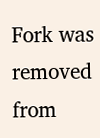Fork was removed from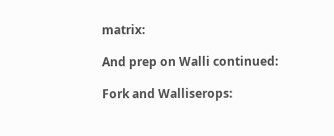matrix:

And prep on Walli continued:

Fork and Walliserops: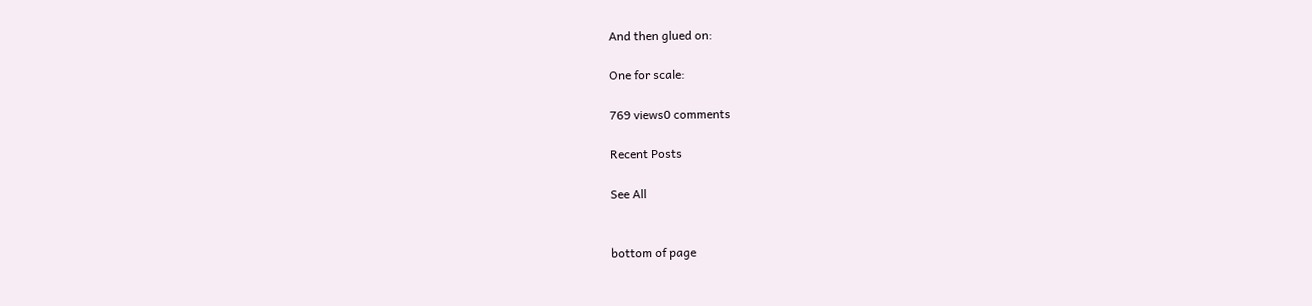And then glued on:

One for scale:

769 views0 comments

Recent Posts

See All


bottom of page